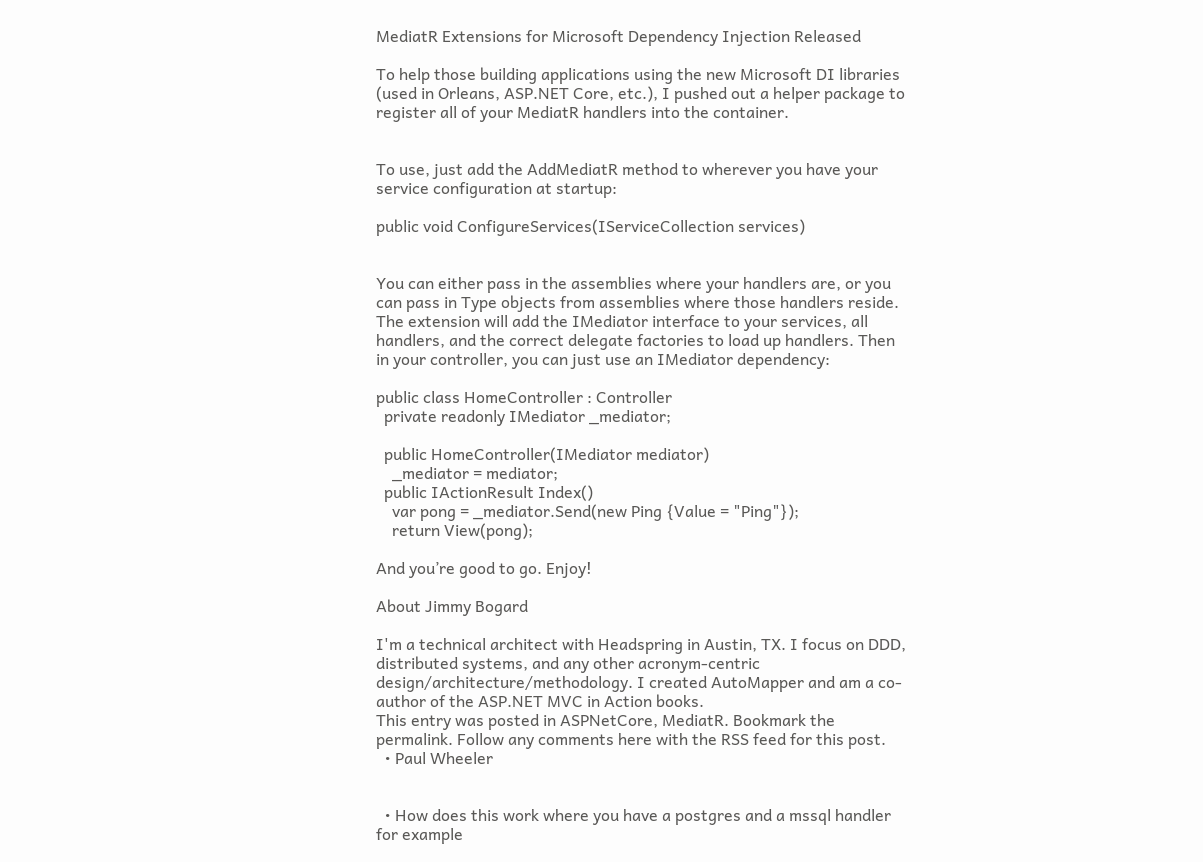MediatR Extensions for Microsoft Dependency Injection Released

To help those building applications using the new Microsoft DI libraries (used in Orleans, ASP.NET Core, etc.), I pushed out a helper package to register all of your MediatR handlers into the container.


To use, just add the AddMediatR method to wherever you have your service configuration at startup:

public void ConfigureServices(IServiceCollection services)


You can either pass in the assemblies where your handlers are, or you can pass in Type objects from assemblies where those handlers reside. The extension will add the IMediator interface to your services, all handlers, and the correct delegate factories to load up handlers. Then in your controller, you can just use an IMediator dependency:

public class HomeController : Controller
  private readonly IMediator _mediator;

  public HomeController(IMediator mediator)
    _mediator = mediator;
  public IActionResult Index()
    var pong = _mediator.Send(new Ping {Value = "Ping"});
    return View(pong);

And you’re good to go. Enjoy!

About Jimmy Bogard

I'm a technical architect with Headspring in Austin, TX. I focus on DDD, distributed systems, and any other acronym-centric design/architecture/methodology. I created AutoMapper and am a co-author of the ASP.NET MVC in Action books.
This entry was posted in ASPNetCore, MediatR. Bookmark the permalink. Follow any comments here with the RSS feed for this post.
  • Paul Wheeler


  • How does this work where you have a postgres and a mssql handler for example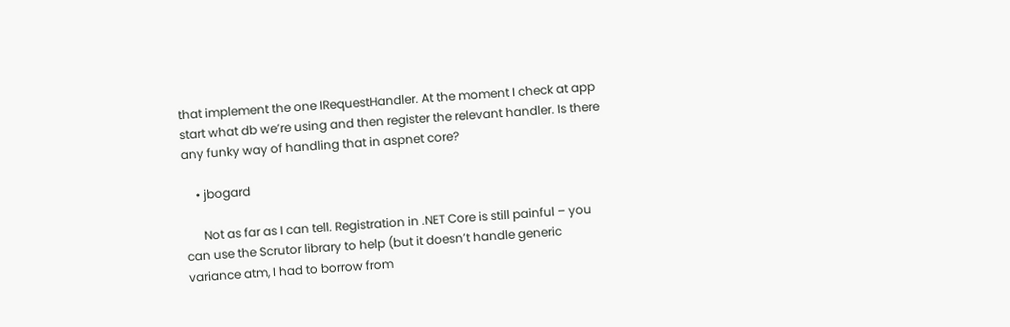that implement the one IRequestHandler. At the moment I check at app start what db we’re using and then register the relevant handler. Is there any funky way of handling that in aspnet core?

    • jbogard

      Not as far as I can tell. Registration in .NET Core is still painful – you can use the Scrutor library to help (but it doesn’t handle generic variance atm, I had to borrow from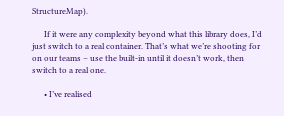StructureMap).

      If it were any complexity beyond what this library does, I’d just switch to a real container. That’s what we’re shooting for on our teams – use the built-in until it doesn’t work, then switch to a real one.

      • I’ve realised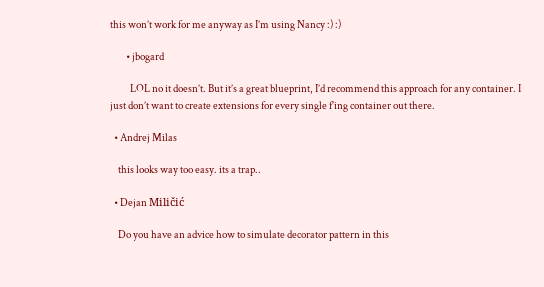this won’t work for me anyway as I’m using Nancy :) :)

        • jbogard

          LOL no it doesn’t. But it’s a great blueprint, I’d recommend this approach for any container. I just don’t want to create extensions for every single f’ing container out there.

  • Andrej Milas

    this looks way too easy. its a trap..

  • Dejan Miličić

    Do you have an advice how to simulate decorator pattern in this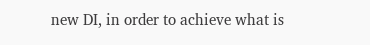new DI, in order to achieve what is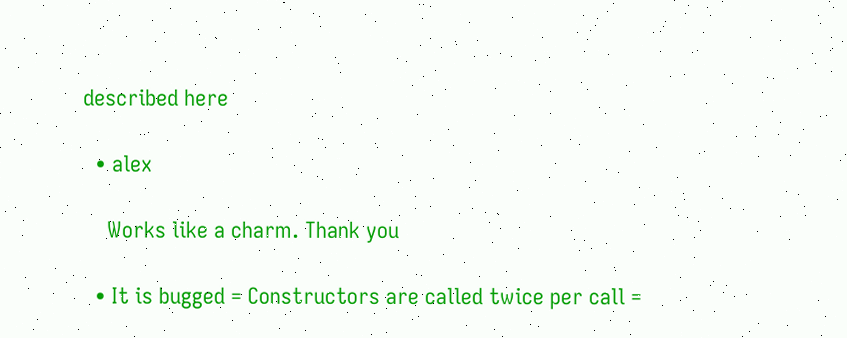described here

  • alex

    Works like a charm. Thank you

  • It is bugged = Constructors are called twice per call =